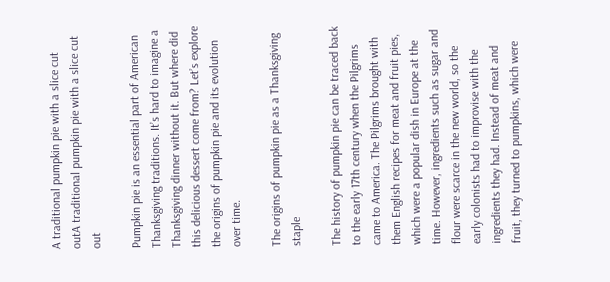A traditional pumpkin pie with a slice cut outA traditional pumpkin pie with a slice cut out

Pumpkin pie is an essential part of American Thanksgiving traditions. It’s hard to imagine a Thanksgiving dinner without it. But where did this delicious dessert come from? Let’s explore the origins of pumpkin pie and its evolution over time.

The origins of pumpkin pie as a Thanksgiving staple

The history of pumpkin pie can be traced back to the early 17th century when the Pilgrims came to America. The Pilgrims brought with them English recipes for meat and fruit pies, which were a popular dish in Europe at the time. However, ingredients such as sugar and flour were scarce in the new world, so the early colonists had to improvise with the ingredients they had. Instead of meat and fruit, they turned to pumpkins, which were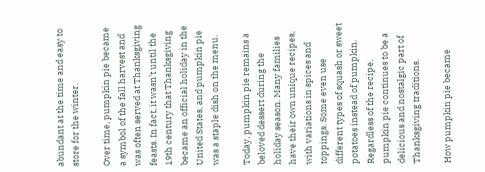abundant at the time and easy to store for the winter.

Over time, pumpkin pie became a symbol of the fall harvest and was often served at Thanksgiving feasts. In fact, it wasn’t until the 19th century that Thanksgiving became an official holiday in the United States, and pumpkin pie was a staple dish on the menu.

Today, pumpkin pie remains a beloved dessert during the holiday season. Many families have their own unique recipes, with variations in spices and toppings. Some even use different types of squash or sweet potatoes instead of pumpkin. Regardless of the recipe, pumpkin pie continues to be a delicious and nostalgic part of Thanksgiving traditions.

How pumpkin pie became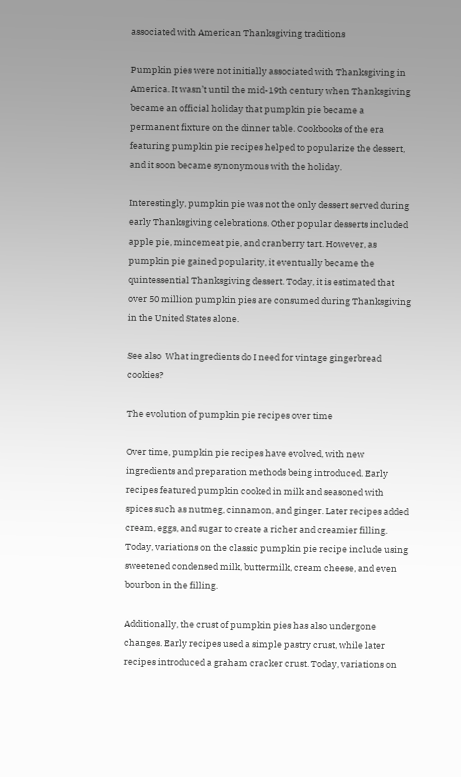associated with American Thanksgiving traditions

Pumpkin pies were not initially associated with Thanksgiving in America. It wasn’t until the mid-19th century when Thanksgiving became an official holiday that pumpkin pie became a permanent fixture on the dinner table. Cookbooks of the era featuring pumpkin pie recipes helped to popularize the dessert, and it soon became synonymous with the holiday.

Interestingly, pumpkin pie was not the only dessert served during early Thanksgiving celebrations. Other popular desserts included apple pie, mincemeat pie, and cranberry tart. However, as pumpkin pie gained popularity, it eventually became the quintessential Thanksgiving dessert. Today, it is estimated that over 50 million pumpkin pies are consumed during Thanksgiving in the United States alone.

See also  What ingredients do I need for vintage gingerbread cookies?

The evolution of pumpkin pie recipes over time

Over time, pumpkin pie recipes have evolved, with new ingredients and preparation methods being introduced. Early recipes featured pumpkin cooked in milk and seasoned with spices such as nutmeg, cinnamon, and ginger. Later recipes added cream, eggs, and sugar to create a richer and creamier filling. Today, variations on the classic pumpkin pie recipe include using sweetened condensed milk, buttermilk, cream cheese, and even bourbon in the filling.

Additionally, the crust of pumpkin pies has also undergone changes. Early recipes used a simple pastry crust, while later recipes introduced a graham cracker crust. Today, variations on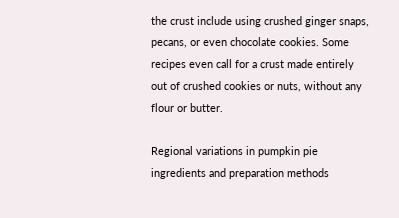the crust include using crushed ginger snaps, pecans, or even chocolate cookies. Some recipes even call for a crust made entirely out of crushed cookies or nuts, without any flour or butter.

Regional variations in pumpkin pie ingredients and preparation methods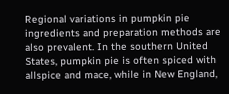Regional variations in pumpkin pie ingredients and preparation methods are also prevalent. In the southern United States, pumpkin pie is often spiced with allspice and mace, while in New England,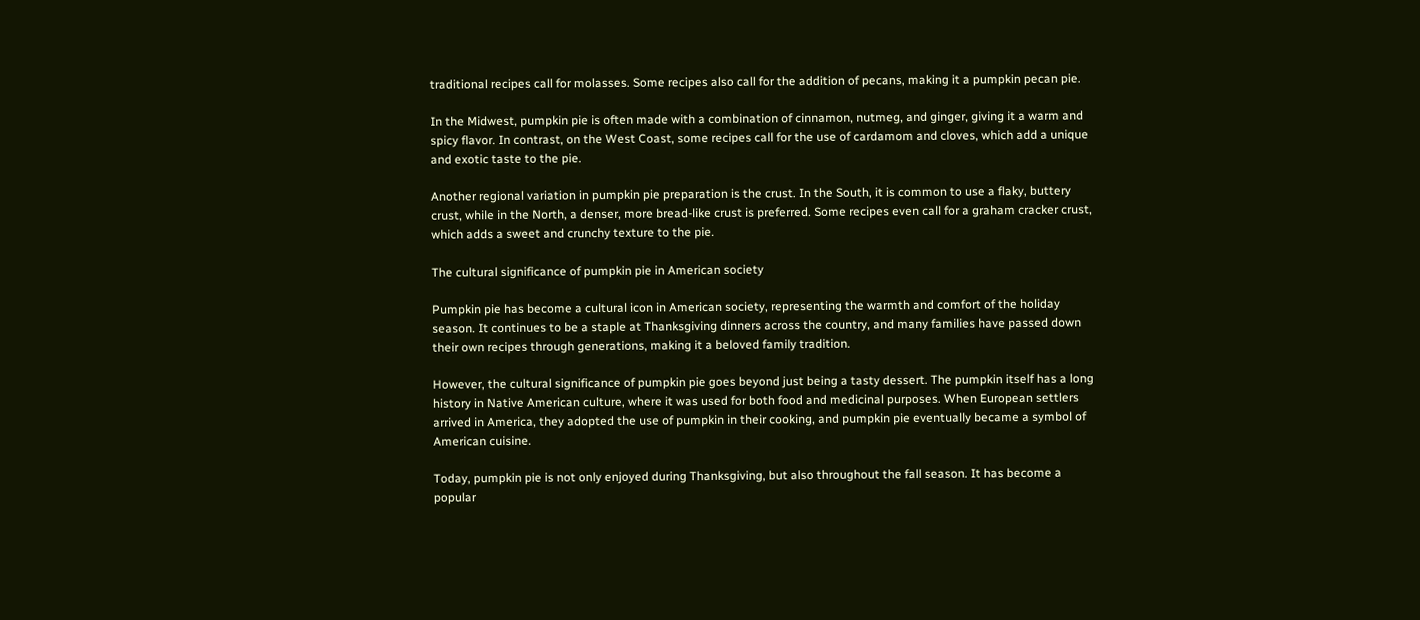traditional recipes call for molasses. Some recipes also call for the addition of pecans, making it a pumpkin pecan pie.

In the Midwest, pumpkin pie is often made with a combination of cinnamon, nutmeg, and ginger, giving it a warm and spicy flavor. In contrast, on the West Coast, some recipes call for the use of cardamom and cloves, which add a unique and exotic taste to the pie.

Another regional variation in pumpkin pie preparation is the crust. In the South, it is common to use a flaky, buttery crust, while in the North, a denser, more bread-like crust is preferred. Some recipes even call for a graham cracker crust, which adds a sweet and crunchy texture to the pie.

The cultural significance of pumpkin pie in American society

Pumpkin pie has become a cultural icon in American society, representing the warmth and comfort of the holiday season. It continues to be a staple at Thanksgiving dinners across the country, and many families have passed down their own recipes through generations, making it a beloved family tradition.

However, the cultural significance of pumpkin pie goes beyond just being a tasty dessert. The pumpkin itself has a long history in Native American culture, where it was used for both food and medicinal purposes. When European settlers arrived in America, they adopted the use of pumpkin in their cooking, and pumpkin pie eventually became a symbol of American cuisine.

Today, pumpkin pie is not only enjoyed during Thanksgiving, but also throughout the fall season. It has become a popular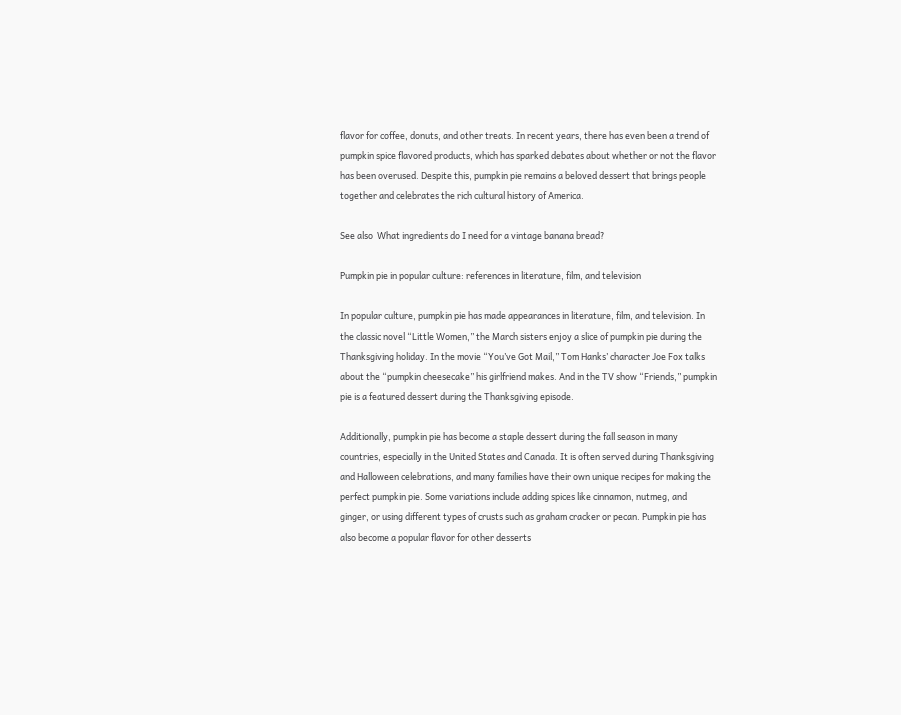flavor for coffee, donuts, and other treats. In recent years, there has even been a trend of pumpkin spice flavored products, which has sparked debates about whether or not the flavor has been overused. Despite this, pumpkin pie remains a beloved dessert that brings people together and celebrates the rich cultural history of America.

See also  What ingredients do I need for a vintage banana bread?

Pumpkin pie in popular culture: references in literature, film, and television

In popular culture, pumpkin pie has made appearances in literature, film, and television. In the classic novel “Little Women,” the March sisters enjoy a slice of pumpkin pie during the Thanksgiving holiday. In the movie “You’ve Got Mail,” Tom Hanks’ character Joe Fox talks about the “pumpkin cheesecake” his girlfriend makes. And in the TV show “Friends,” pumpkin pie is a featured dessert during the Thanksgiving episode.

Additionally, pumpkin pie has become a staple dessert during the fall season in many countries, especially in the United States and Canada. It is often served during Thanksgiving and Halloween celebrations, and many families have their own unique recipes for making the perfect pumpkin pie. Some variations include adding spices like cinnamon, nutmeg, and ginger, or using different types of crusts such as graham cracker or pecan. Pumpkin pie has also become a popular flavor for other desserts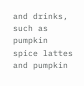and drinks, such as pumpkin spice lattes and pumpkin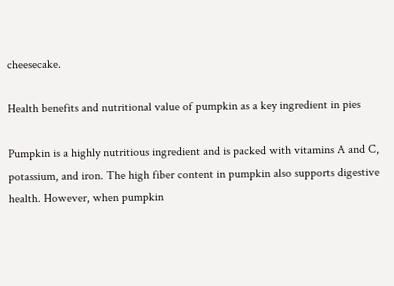cheesecake.

Health benefits and nutritional value of pumpkin as a key ingredient in pies

Pumpkin is a highly nutritious ingredient and is packed with vitamins A and C, potassium, and iron. The high fiber content in pumpkin also supports digestive health. However, when pumpkin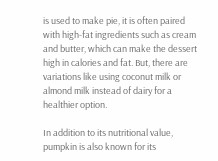is used to make pie, it is often paired with high-fat ingredients such as cream and butter, which can make the dessert high in calories and fat. But, there are variations like using coconut milk or almond milk instead of dairy for a healthier option.

In addition to its nutritional value, pumpkin is also known for its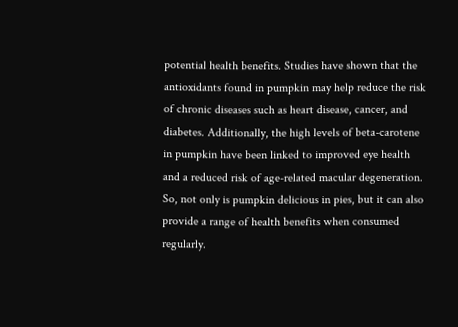potential health benefits. Studies have shown that the antioxidants found in pumpkin may help reduce the risk of chronic diseases such as heart disease, cancer, and diabetes. Additionally, the high levels of beta-carotene in pumpkin have been linked to improved eye health and a reduced risk of age-related macular degeneration. So, not only is pumpkin delicious in pies, but it can also provide a range of health benefits when consumed regularly.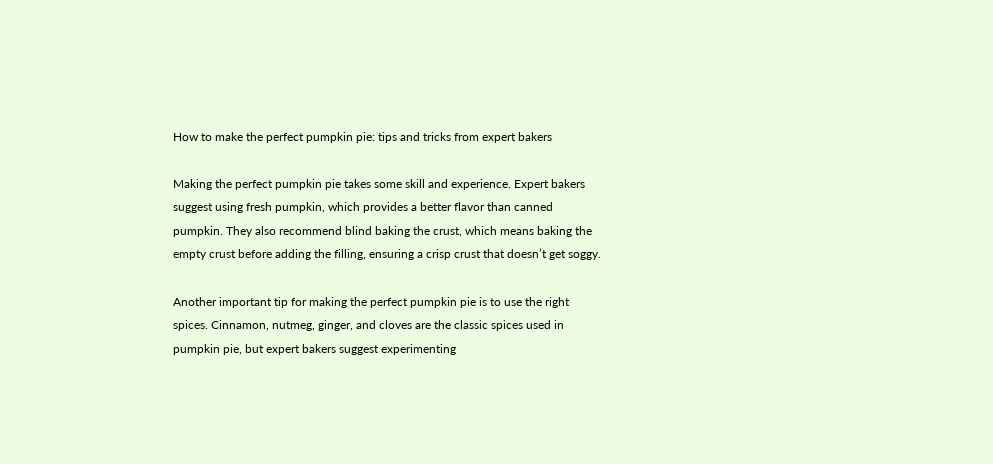How to make the perfect pumpkin pie: tips and tricks from expert bakers

Making the perfect pumpkin pie takes some skill and experience. Expert bakers suggest using fresh pumpkin, which provides a better flavor than canned pumpkin. They also recommend blind baking the crust, which means baking the empty crust before adding the filling, ensuring a crisp crust that doesn’t get soggy.

Another important tip for making the perfect pumpkin pie is to use the right spices. Cinnamon, nutmeg, ginger, and cloves are the classic spices used in pumpkin pie, but expert bakers suggest experimenting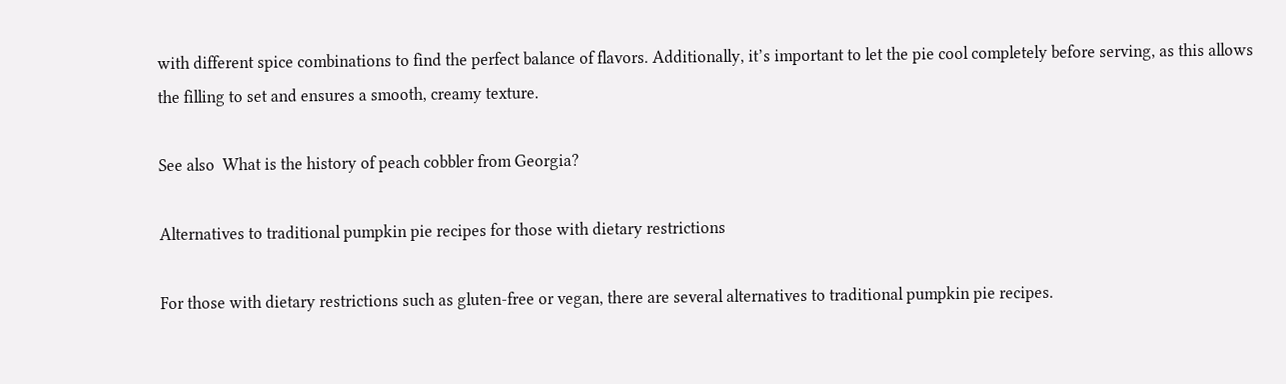with different spice combinations to find the perfect balance of flavors. Additionally, it’s important to let the pie cool completely before serving, as this allows the filling to set and ensures a smooth, creamy texture.

See also  What is the history of peach cobbler from Georgia?

Alternatives to traditional pumpkin pie recipes for those with dietary restrictions

For those with dietary restrictions such as gluten-free or vegan, there are several alternatives to traditional pumpkin pie recipes.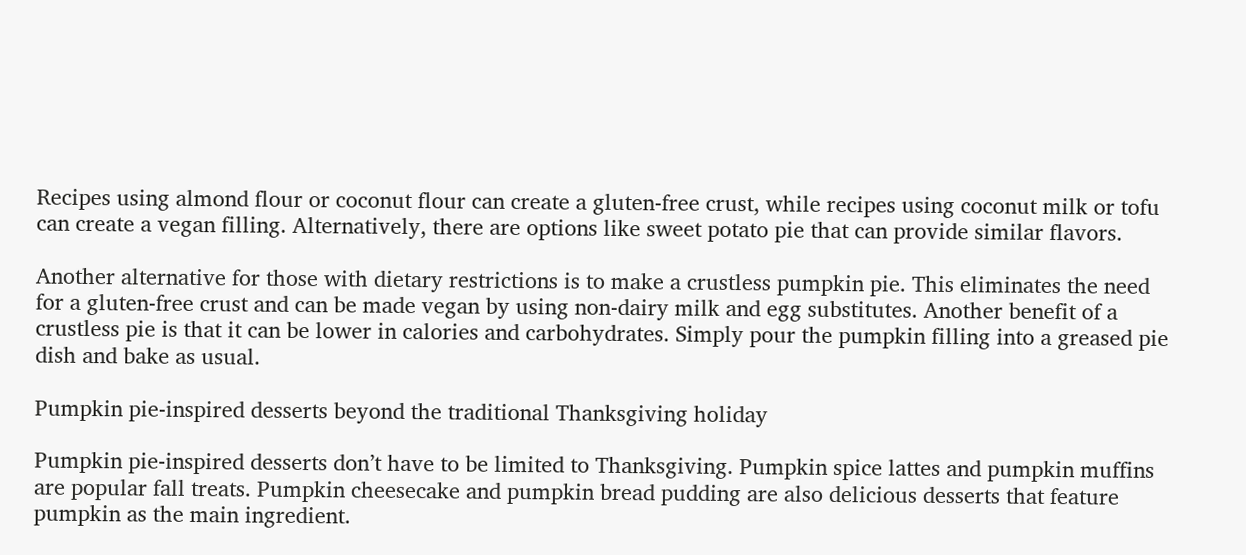Recipes using almond flour or coconut flour can create a gluten-free crust, while recipes using coconut milk or tofu can create a vegan filling. Alternatively, there are options like sweet potato pie that can provide similar flavors.

Another alternative for those with dietary restrictions is to make a crustless pumpkin pie. This eliminates the need for a gluten-free crust and can be made vegan by using non-dairy milk and egg substitutes. Another benefit of a crustless pie is that it can be lower in calories and carbohydrates. Simply pour the pumpkin filling into a greased pie dish and bake as usual.

Pumpkin pie-inspired desserts beyond the traditional Thanksgiving holiday

Pumpkin pie-inspired desserts don’t have to be limited to Thanksgiving. Pumpkin spice lattes and pumpkin muffins are popular fall treats. Pumpkin cheesecake and pumpkin bread pudding are also delicious desserts that feature pumpkin as the main ingredient.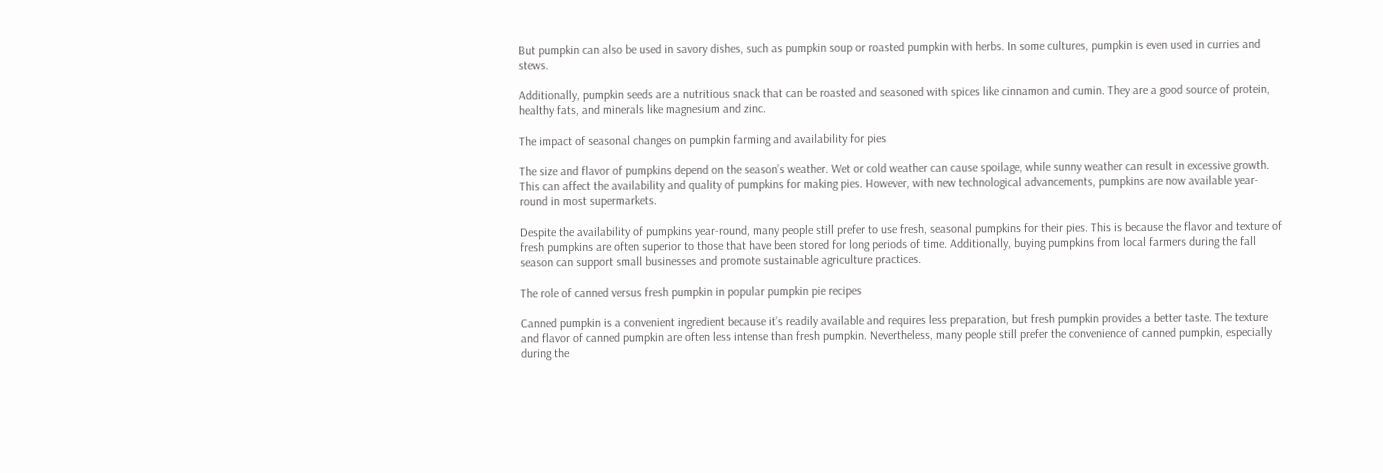But pumpkin can also be used in savory dishes, such as pumpkin soup or roasted pumpkin with herbs. In some cultures, pumpkin is even used in curries and stews.

Additionally, pumpkin seeds are a nutritious snack that can be roasted and seasoned with spices like cinnamon and cumin. They are a good source of protein, healthy fats, and minerals like magnesium and zinc.

The impact of seasonal changes on pumpkin farming and availability for pies

The size and flavor of pumpkins depend on the season’s weather. Wet or cold weather can cause spoilage, while sunny weather can result in excessive growth. This can affect the availability and quality of pumpkins for making pies. However, with new technological advancements, pumpkins are now available year-round in most supermarkets.

Despite the availability of pumpkins year-round, many people still prefer to use fresh, seasonal pumpkins for their pies. This is because the flavor and texture of fresh pumpkins are often superior to those that have been stored for long periods of time. Additionally, buying pumpkins from local farmers during the fall season can support small businesses and promote sustainable agriculture practices.

The role of canned versus fresh pumpkin in popular pumpkin pie recipes

Canned pumpkin is a convenient ingredient because it’s readily available and requires less preparation, but fresh pumpkin provides a better taste. The texture and flavor of canned pumpkin are often less intense than fresh pumpkin. Nevertheless, many people still prefer the convenience of canned pumpkin, especially during the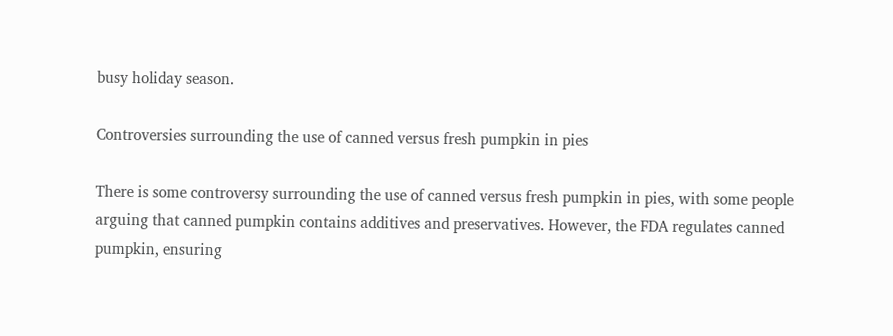busy holiday season.

Controversies surrounding the use of canned versus fresh pumpkin in pies

There is some controversy surrounding the use of canned versus fresh pumpkin in pies, with some people arguing that canned pumpkin contains additives and preservatives. However, the FDA regulates canned pumpkin, ensuring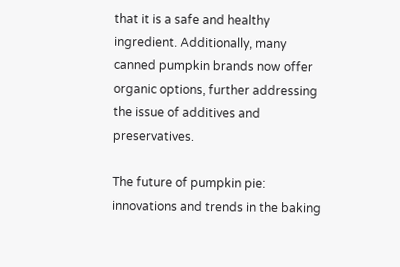that it is a safe and healthy ingredient. Additionally, many canned pumpkin brands now offer organic options, further addressing the issue of additives and preservatives.

The future of pumpkin pie: innovations and trends in the baking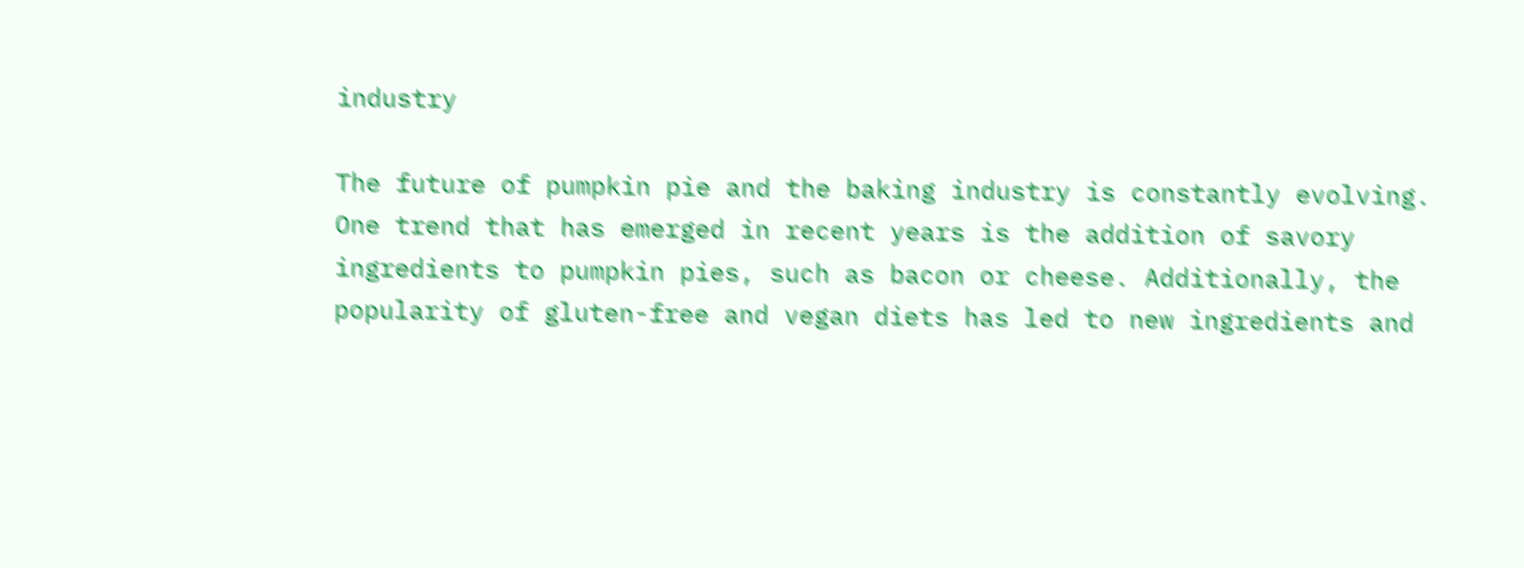industry

The future of pumpkin pie and the baking industry is constantly evolving. One trend that has emerged in recent years is the addition of savory ingredients to pumpkin pies, such as bacon or cheese. Additionally, the popularity of gluten-free and vegan diets has led to new ingredients and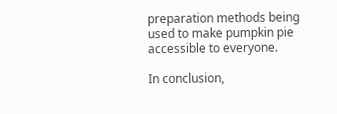preparation methods being used to make pumpkin pie accessible to everyone.

In conclusion,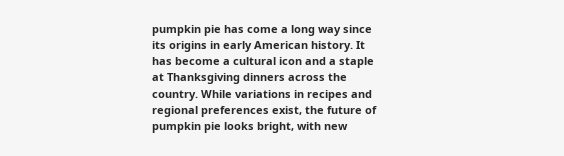pumpkin pie has come a long way since its origins in early American history. It has become a cultural icon and a staple at Thanksgiving dinners across the country. While variations in recipes and regional preferences exist, the future of pumpkin pie looks bright, with new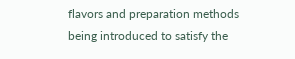flavors and preparation methods being introduced to satisfy the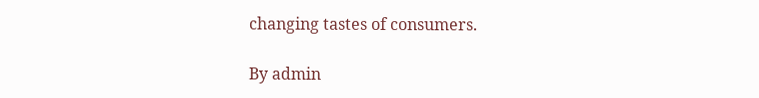changing tastes of consumers.

By admin